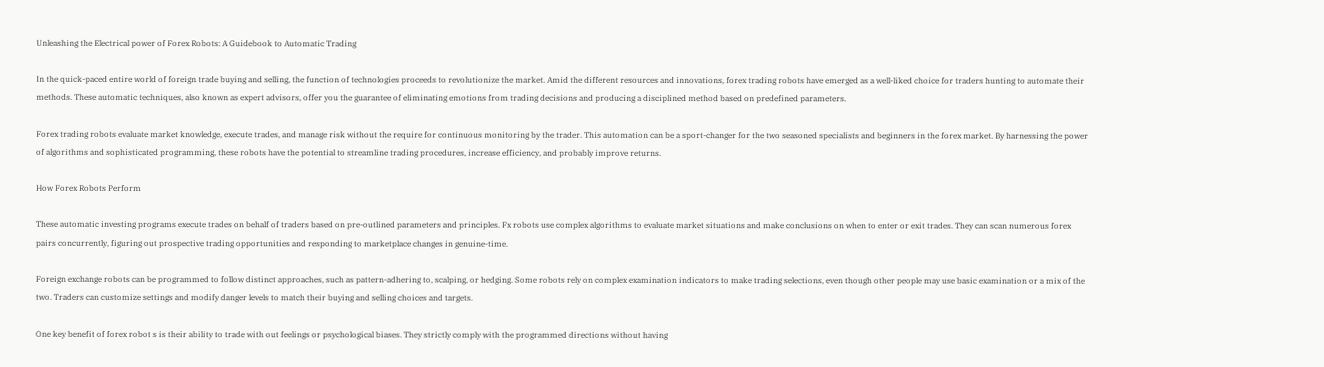Unleashing the Electrical power of Forex Robots: A Guidebook to Automatic Trading

In the quick-paced entire world of foreign trade buying and selling, the function of technologies proceeds to revolutionize the market. Amid the different resources and innovations, forex trading robots have emerged as a well-liked choice for traders hunting to automate their methods. These automatic techniques, also known as expert advisors, offer you the guarantee of eliminating emotions from trading decisions and producing a disciplined method based on predefined parameters.

Forex trading robots evaluate market knowledge, execute trades, and manage risk without the require for continuous monitoring by the trader. This automation can be a sport-changer for the two seasoned specialists and beginners in the forex market. By harnessing the power of algorithms and sophisticated programming, these robots have the potential to streamline trading procedures, increase efficiency, and probably improve returns.

How Forex Robots Perform

These automatic investing programs execute trades on behalf of traders based on pre-outlined parameters and principles. Fx robots use complex algorithms to evaluate market situations and make conclusions on when to enter or exit trades. They can scan numerous forex pairs concurrently, figuring out prospective trading opportunities and responding to marketplace changes in genuine-time.

Foreign exchange robots can be programmed to follow distinct approaches, such as pattern-adhering to, scalping, or hedging. Some robots rely on complex examination indicators to make trading selections, even though other people may use basic examination or a mix of the two. Traders can customize settings and modify danger levels to match their buying and selling choices and targets.

One key benefit of forex robot s is their ability to trade with out feelings or psychological biases. They strictly comply with the programmed directions without having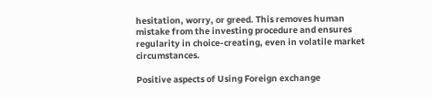hesitation, worry, or greed. This removes human mistake from the investing procedure and ensures regularity in choice-creating, even in volatile market circumstances.

Positive aspects of Using Foreign exchange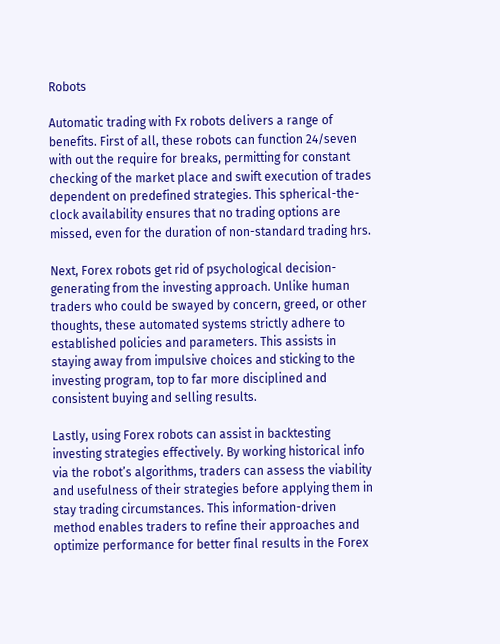Robots

Automatic trading with Fx robots delivers a range of benefits. First of all, these robots can function 24/seven with out the require for breaks, permitting for constant checking of the market place and swift execution of trades dependent on predefined strategies. This spherical-the-clock availability ensures that no trading options are missed, even for the duration of non-standard trading hrs.

Next, Forex robots get rid of psychological decision-generating from the investing approach. Unlike human traders who could be swayed by concern, greed, or other thoughts, these automated systems strictly adhere to established policies and parameters. This assists in staying away from impulsive choices and sticking to the investing program, top to far more disciplined and consistent buying and selling results.

Lastly, using Forex robots can assist in backtesting investing strategies effectively. By working historical info via the robot’s algorithms, traders can assess the viability and usefulness of their strategies before applying them in stay trading circumstances. This information-driven method enables traders to refine their approaches and optimize performance for better final results in the Forex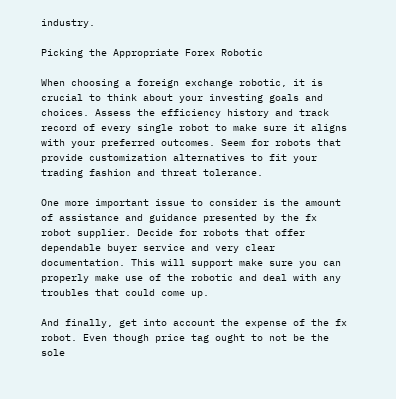industry.

Picking the Appropriate Forex Robotic

When choosing a foreign exchange robotic, it is crucial to think about your investing goals and choices. Assess the efficiency history and track record of every single robot to make sure it aligns with your preferred outcomes. Seem for robots that provide customization alternatives to fit your trading fashion and threat tolerance.

One more important issue to consider is the amount of assistance and guidance presented by the fx robot supplier. Decide for robots that offer dependable buyer service and very clear documentation. This will support make sure you can properly make use of the robotic and deal with any troubles that could come up.

And finally, get into account the expense of the fx robot. Even though price tag ought to not be the sole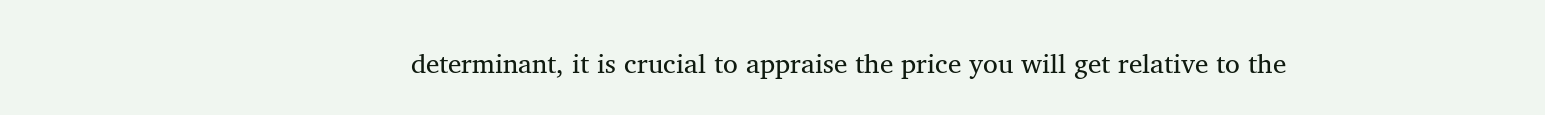determinant, it is crucial to appraise the price you will get relative to the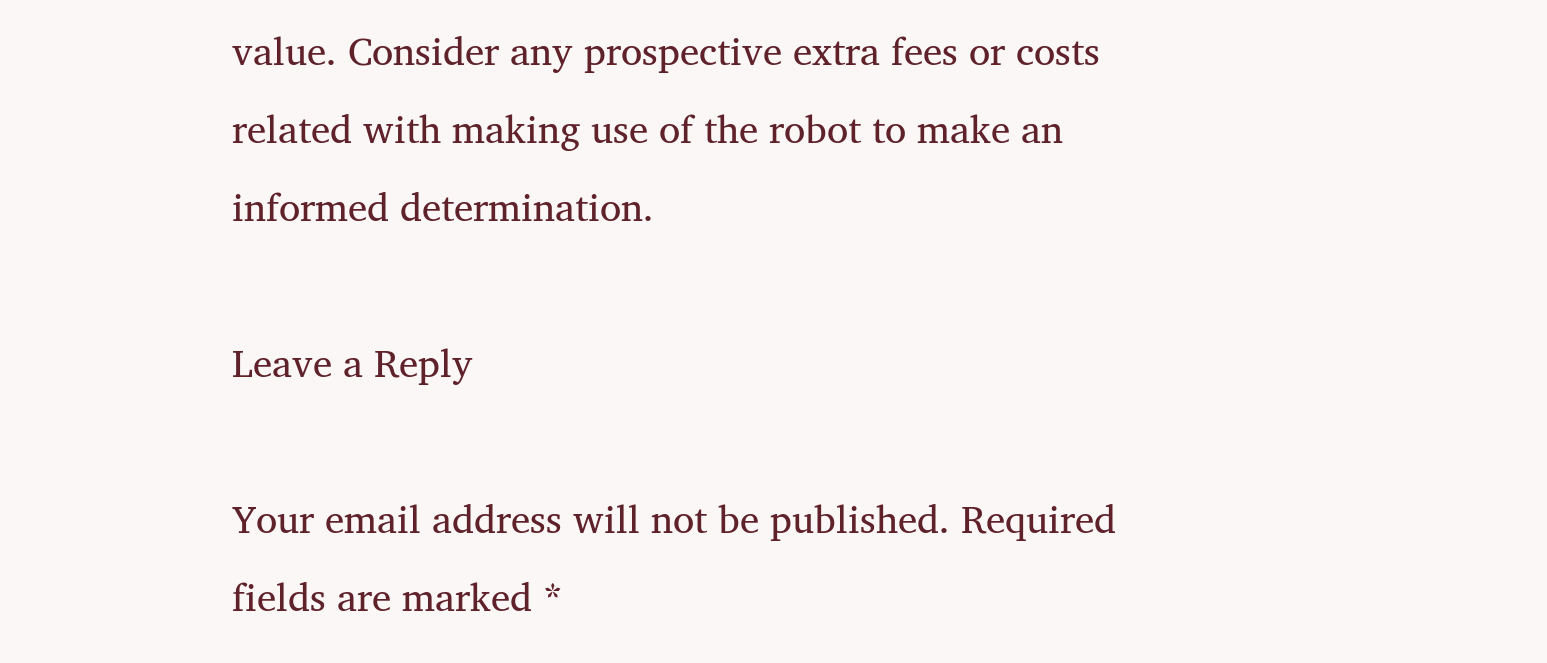value. Consider any prospective extra fees or costs related with making use of the robot to make an informed determination.

Leave a Reply

Your email address will not be published. Required fields are marked *